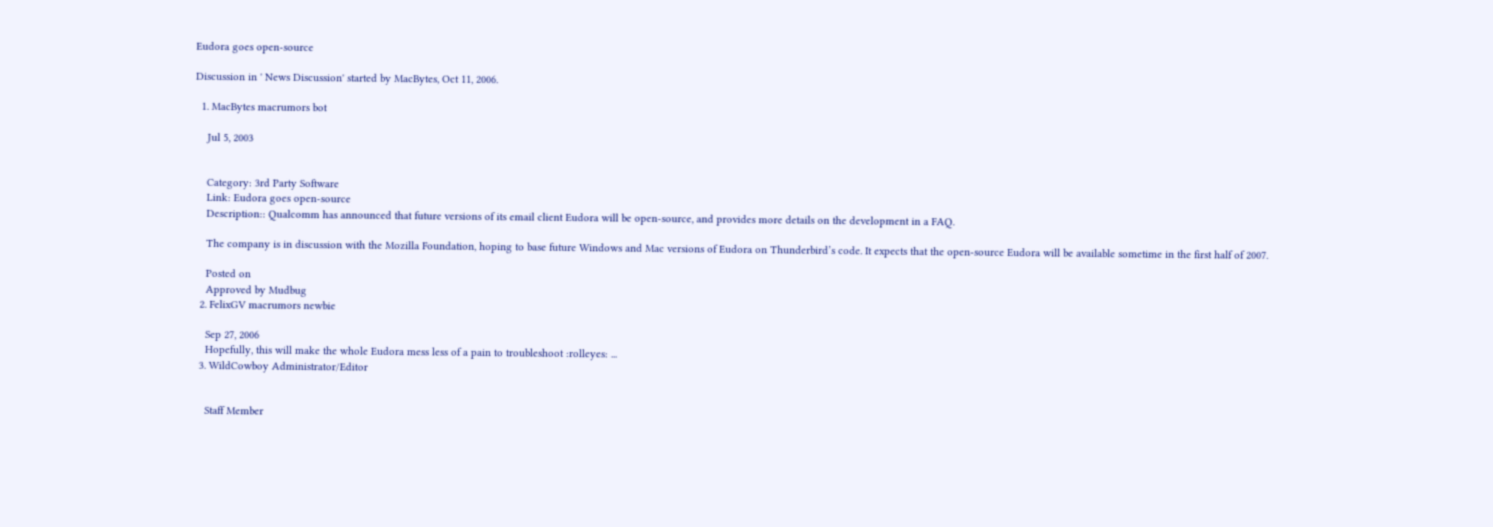Eudora goes open-source

Discussion in ' News Discussion' started by MacBytes, Oct 11, 2006.

  1. MacBytes macrumors bot

    Jul 5, 2003


    Category: 3rd Party Software
    Link: Eudora goes open-source
    Description:: Qualcomm has announced that future versions of its email client Eudora will be open-source, and provides more details on the development in a FAQ.

    The company is in discussion with the Mozilla Foundation, hoping to base future Windows and Mac versions of Eudora on Thunderbird’s code. It expects that the open-source Eudora will be available sometime in the first half of 2007.

    Posted on
    Approved by Mudbug
  2. FelixGV macrumors newbie

    Sep 27, 2006
    Hopefully, this will make the whole Eudora mess less of a pain to troubleshoot :rolleyes: ...
  3. WildCowboy Administrator/Editor


    Staff Member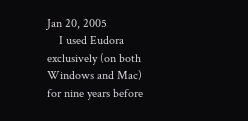Jan 20, 2005
    I used Eudora exclusively (on both Windows and Mac) for nine years before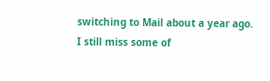switching to Mail about a year ago. I still miss some of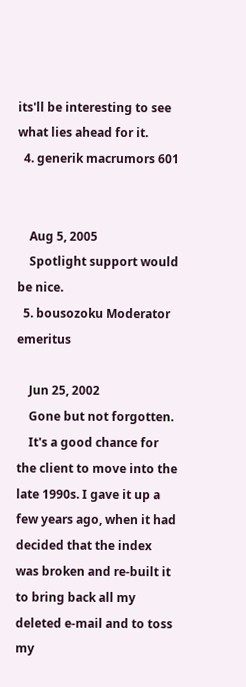its'll be interesting to see what lies ahead for it.
  4. generik macrumors 601


    Aug 5, 2005
    Spotlight support would be nice.
  5. bousozoku Moderator emeritus

    Jun 25, 2002
    Gone but not forgotten.
    It's a good chance for the client to move into the late 1990s. I gave it up a few years ago, when it had decided that the index was broken and re-built it to bring back all my deleted e-mail and to toss my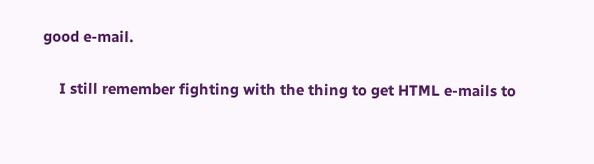good e-mail.

    I still remember fighting with the thing to get HTML e-mails to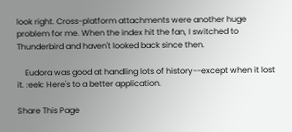look right. Cross-platform attachments were another huge problem for me. When the index hit the fan, I switched to Thunderbird and haven't looked back since then.

    Eudora was good at handling lots of history--except when it lost it. :eek: Here's to a better application.

Share This Page